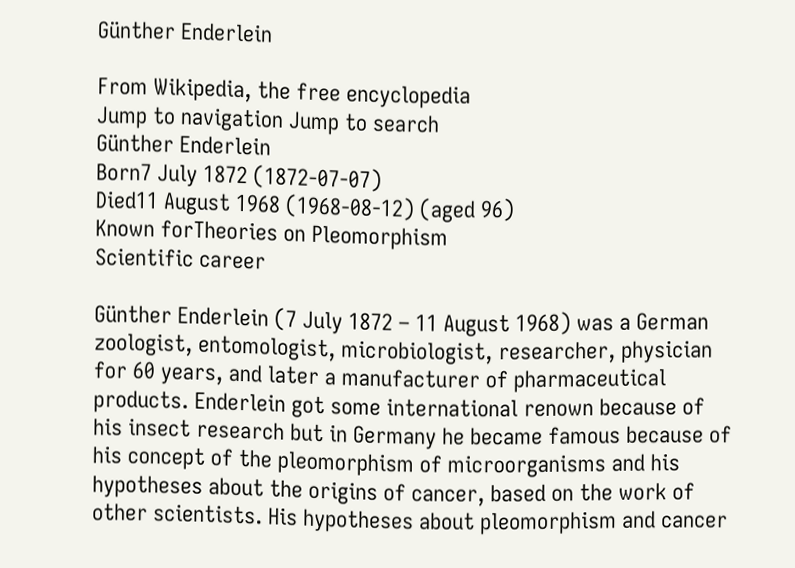Günther Enderlein

From Wikipedia, the free encyclopedia
Jump to navigation Jump to search
Günther Enderlein
Born7 July 1872 (1872-07-07)
Died11 August 1968 (1968-08-12) (aged 96)
Known forTheories on Pleomorphism
Scientific career

Günther Enderlein (7 July 1872 – 11 August 1968) was a German zoologist, entomologist, microbiologist, researcher, physician for 60 years, and later a manufacturer of pharmaceutical products. Enderlein got some international renown because of his insect research but in Germany he became famous because of his concept of the pleomorphism of microorganisms and his hypotheses about the origins of cancer, based on the work of other scientists. His hypotheses about pleomorphism and cancer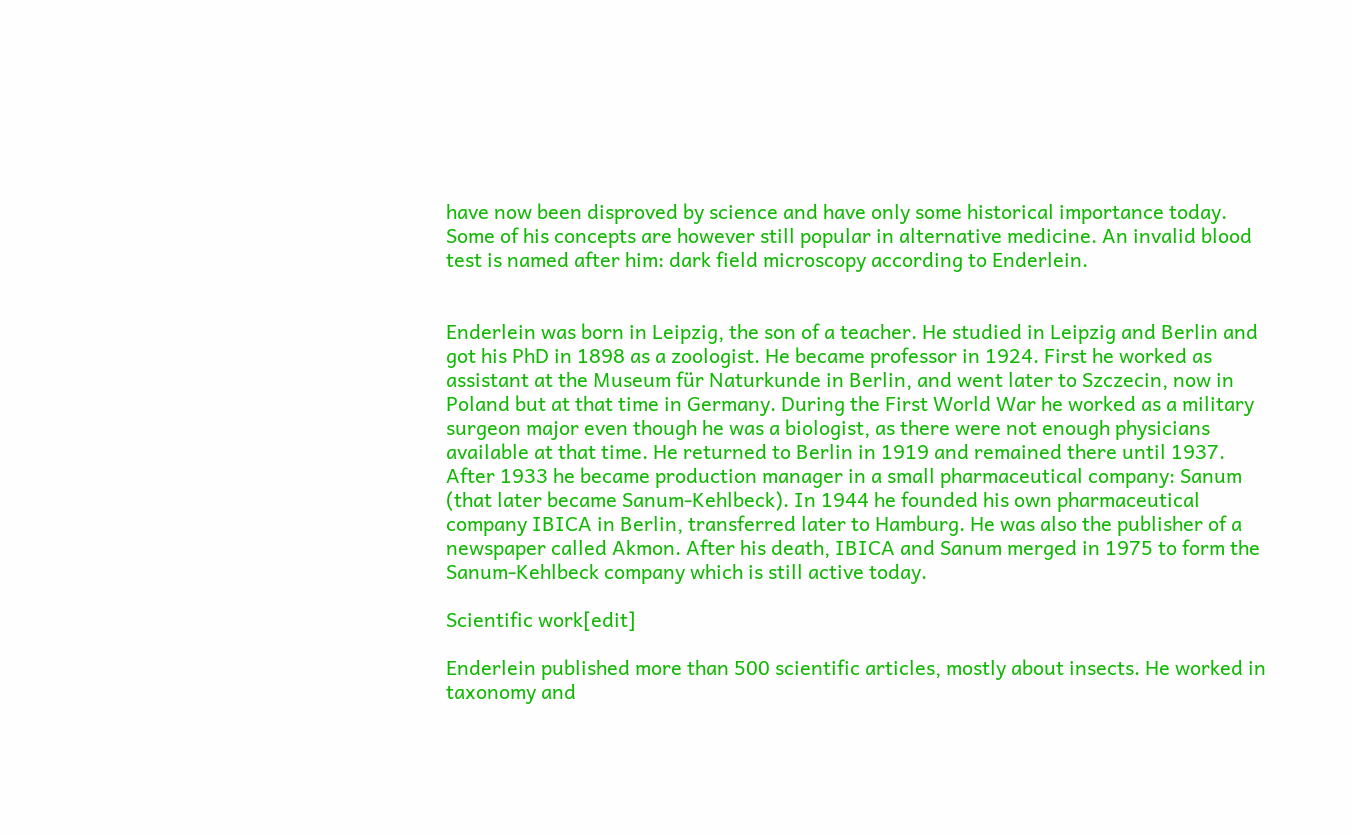have now been disproved by science and have only some historical importance today. Some of his concepts are however still popular in alternative medicine. An invalid blood test is named after him: dark field microscopy according to Enderlein.


Enderlein was born in Leipzig, the son of a teacher. He studied in Leipzig and Berlin and got his PhD in 1898 as a zoologist. He became professor in 1924. First he worked as assistant at the Museum für Naturkunde in Berlin, and went later to Szczecin, now in Poland but at that time in Germany. During the First World War he worked as a military surgeon major even though he was a biologist, as there were not enough physicians available at that time. He returned to Berlin in 1919 and remained there until 1937. After 1933 he became production manager in a small pharmaceutical company: Sanum (that later became Sanum-Kehlbeck). In 1944 he founded his own pharmaceutical company IBICA in Berlin, transferred later to Hamburg. He was also the publisher of a newspaper called Akmon. After his death, IBICA and Sanum merged in 1975 to form the Sanum-Kehlbeck company which is still active today.

Scientific work[edit]

Enderlein published more than 500 scientific articles, mostly about insects. He worked in taxonomy and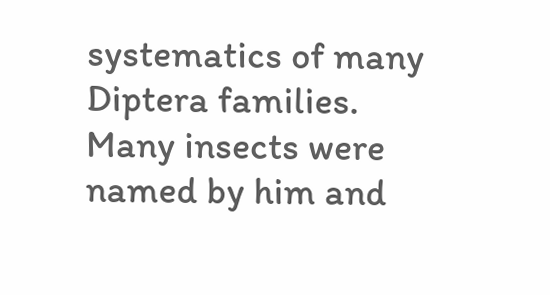systematics of many Diptera families. Many insects were named by him and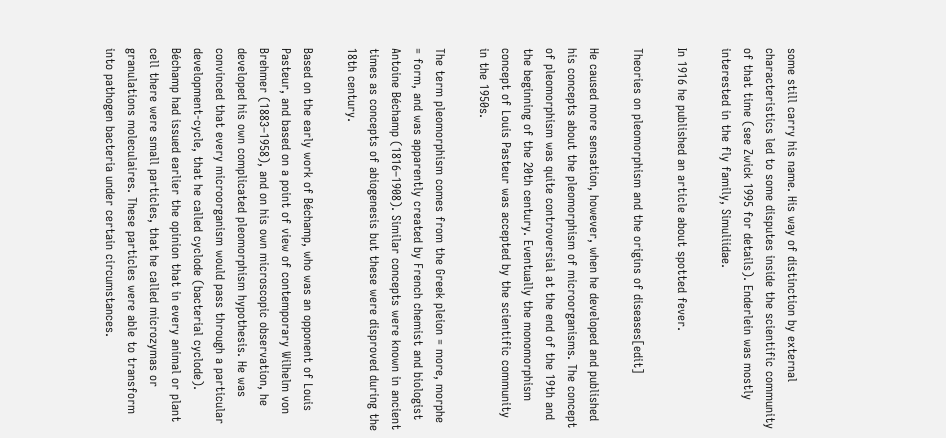some still carry his name. His way of distinction by external characteristics led to some disputes inside the scientific community of that time (see Zwick 1995 for details). Enderlein was mostly interested in the fly family, Simuliidae.

In 1916 he published an article about spotted fever.

Theories on pleomorphism and the origins of diseases[edit]

He caused more sensation, however, when he developed and published his concepts about the pleomorphism of microorganisms. The concept of pleomorphism was quite controversial at the end of the 19th and the beginning of the 20th century. Eventually the monomorphism concept of Louis Pasteur was accepted by the scientific community in the 1950s.

The term pleomorphism comes from the Greek pleion = more, morphe = form, and was apparently created by French chemist and biologist Antoine Béchamp (1816–1908). Similar concepts were known in ancient times as concepts of abiogenesis but these were disproved during the 18th century.

Based on the early work of Béchamp, who was an opponent of Louis Pasteur, and based on a point of view of contemporary Wilhelm von Brehmer (1883–1958), and on his own microscopic observation, he developed his own complicated pleomorphism hypothesis. He was convinced that every microorganism would pass through a particular development-cycle, that he called cyclode (bacterial cyclode). Béchamp had issued earlier the opinion that in every animal or plant cell there were small particles, that he called microzymas or granulations moleculaires. These particles were able to transform into pathogen bacteria under certain circumstances.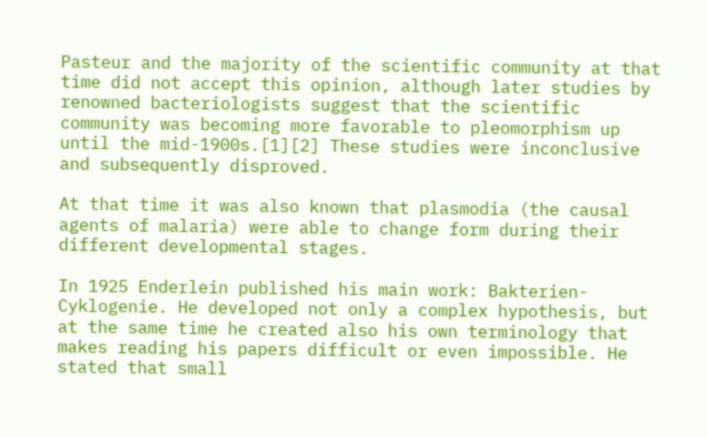Pasteur and the majority of the scientific community at that time did not accept this opinion, although later studies by renowned bacteriologists suggest that the scientific community was becoming more favorable to pleomorphism up until the mid-1900s.[1][2] These studies were inconclusive and subsequently disproved.

At that time it was also known that plasmodia (the causal agents of malaria) were able to change form during their different developmental stages.

In 1925 Enderlein published his main work: Bakterien-Cyklogenie. He developed not only a complex hypothesis, but at the same time he created also his own terminology that makes reading his papers difficult or even impossible. He stated that small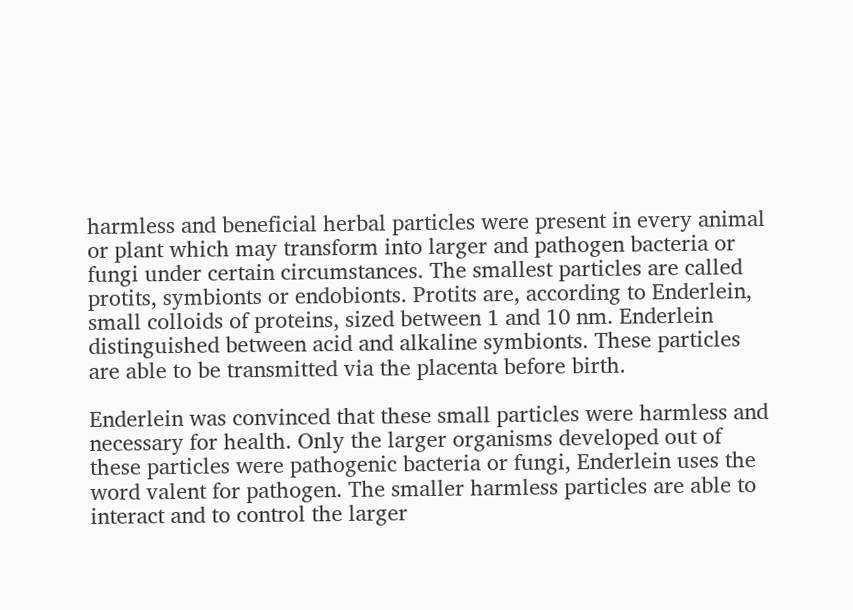harmless and beneficial herbal particles were present in every animal or plant which may transform into larger and pathogen bacteria or fungi under certain circumstances. The smallest particles are called protits, symbionts or endobionts. Protits are, according to Enderlein, small colloids of proteins, sized between 1 and 10 nm. Enderlein distinguished between acid and alkaline symbionts. These particles are able to be transmitted via the placenta before birth.

Enderlein was convinced that these small particles were harmless and necessary for health. Only the larger organisms developed out of these particles were pathogenic bacteria or fungi, Enderlein uses the word valent for pathogen. The smaller harmless particles are able to interact and to control the larger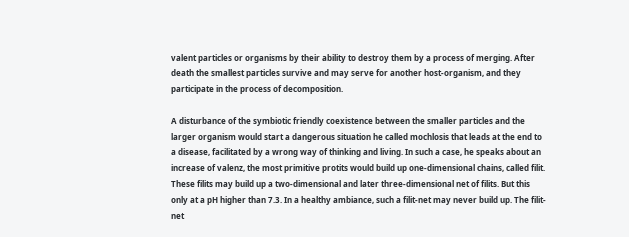valent particles or organisms by their ability to destroy them by a process of merging. After death the smallest particles survive and may serve for another host-organism, and they participate in the process of decomposition.

A disturbance of the symbiotic friendly coexistence between the smaller particles and the larger organism would start a dangerous situation he called mochlosis that leads at the end to a disease, facilitated by a wrong way of thinking and living. In such a case, he speaks about an increase of valenz, the most primitive protits would build up one-dimensional chains, called filit. These filits may build up a two-dimensional and later three-dimensional net of filits. But this only at a pH higher than 7.3. In a healthy ambiance, such a filit-net may never build up. The filit-net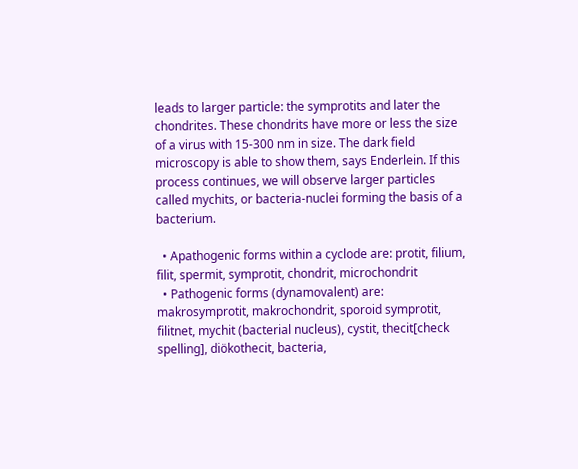leads to larger particle: the symprotits and later the chondrites. These chondrits have more or less the size of a virus with 15-300 nm in size. The dark field microscopy is able to show them, says Enderlein. If this process continues, we will observe larger particles called mychits, or bacteria-nuclei forming the basis of a bacterium.

  • Apathogenic forms within a cyclode are: protit, filium, filit, spermit, symprotit, chondrit, microchondrit
  • Pathogenic forms (dynamovalent) are: makrosymprotit, makrochondrit, sporoid symprotit, filitnet, mychit (bacterial nucleus), cystit, thecit[check spelling], diökothecit, bacteria,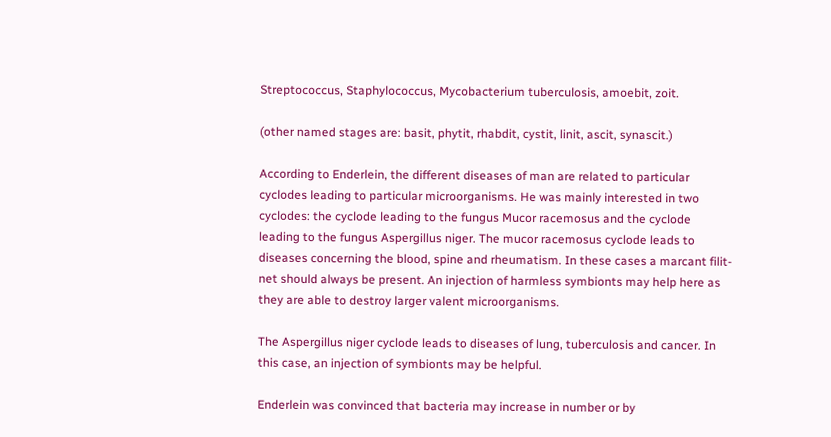Streptococcus, Staphylococcus, Mycobacterium tuberculosis, amoebit, zoit.

(other named stages are: basit, phytit, rhabdit, cystit, linit, ascit, synascit.)

According to Enderlein, the different diseases of man are related to particular cyclodes leading to particular microorganisms. He was mainly interested in two cyclodes: the cyclode leading to the fungus Mucor racemosus and the cyclode leading to the fungus Aspergillus niger. The mucor racemosus cyclode leads to diseases concerning the blood, spine and rheumatism. In these cases a marcant filit-net should always be present. An injection of harmless symbionts may help here as they are able to destroy larger valent microorganisms.

The Aspergillus niger cyclode leads to diseases of lung, tuberculosis and cancer. In this case, an injection of symbionts may be helpful.

Enderlein was convinced that bacteria may increase in number or by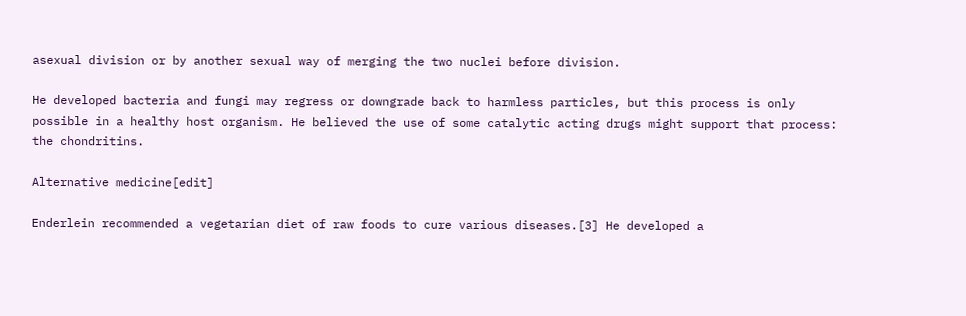asexual division or by another sexual way of merging the two nuclei before division.

He developed bacteria and fungi may regress or downgrade back to harmless particles, but this process is only possible in a healthy host organism. He believed the use of some catalytic acting drugs might support that process: the chondritins.

Alternative medicine[edit]

Enderlein recommended a vegetarian diet of raw foods to cure various diseases.[3] He developed a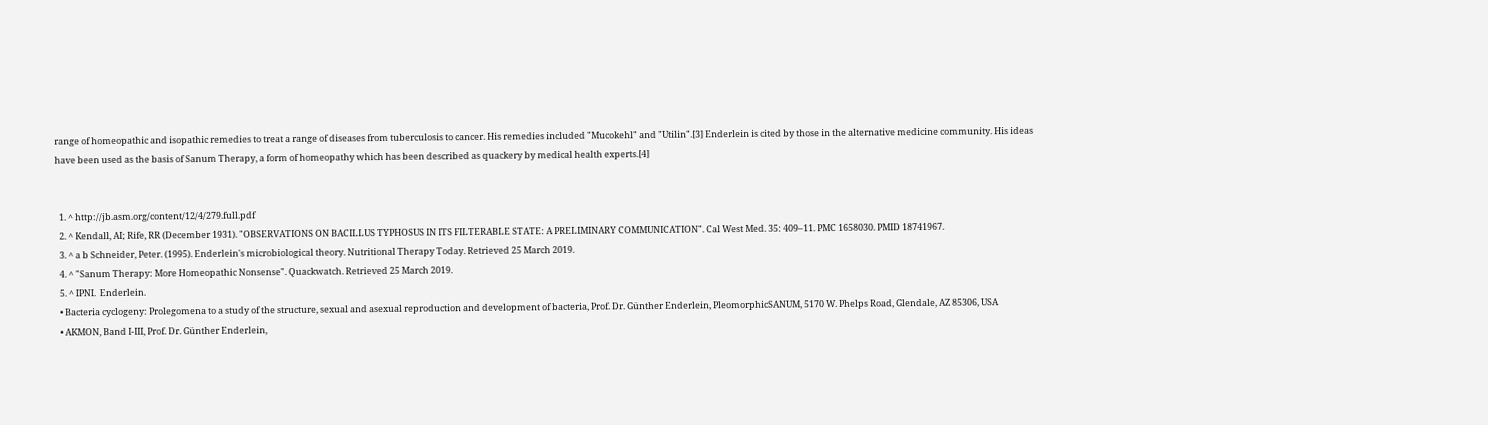range of homeopathic and isopathic remedies to treat a range of diseases from tuberculosis to cancer. His remedies included "Mucokehl" and "Utilin".[3] Enderlein is cited by those in the alternative medicine community. His ideas have been used as the basis of Sanum Therapy, a form of homeopathy which has been described as quackery by medical health experts.[4]


  1. ^ http://jb.asm.org/content/12/4/279.full.pdf
  2. ^ Kendall, AI; Rife, RR (December 1931). "OBSERVATIONS ON BACILLUS TYPHOSUS IN ITS FILTERABLE STATE: A PRELIMINARY COMMUNICATION". Cal West Med. 35: 409–11. PMC 1658030. PMID 18741967.
  3. ^ a b Schneider, Peter. (1995). Enderlein's microbiological theory. Nutritional Therapy Today. Retrieved 25 March 2019.
  4. ^ "Sanum Therapy: More Homeopathic Nonsense". Quackwatch. Retrieved 25 March 2019.
  5. ^ IPNI.  Enderlein.
  • Bacteria cyclogeny: Prolegomena to a study of the structure, sexual and asexual reproduction and development of bacteria, Prof. Dr. Günther Enderlein, PleomorphicSANUM, 5170 W. Phelps Road, Glendale, AZ 85306, USA
  • AKMON, Band I-III, Prof. Dr. Günther Enderlein,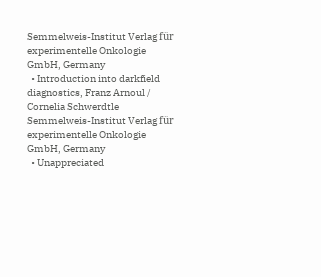Semmelweis-Institut Verlag für experimentelle Onkologie GmbH, Germany
  • Introduction into darkfield diagnostics, Franz Arnoul / Cornelia Schwerdtle Semmelweis-Institut Verlag für experimentelle Onkologie GmbH, Germany
  • Unappreciated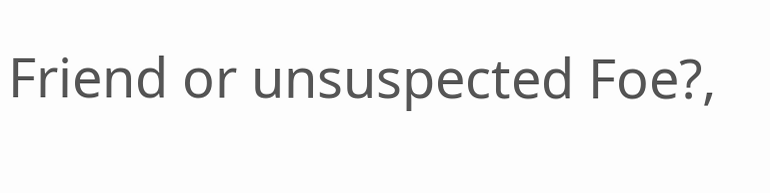Friend or unsuspected Foe?,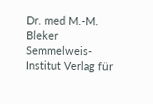Dr. med M.-M. Bleker Semmelweis-Institut Verlag für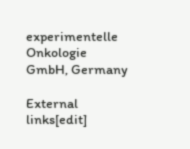experimentelle Onkologie GmbH, Germany

External links[edit]